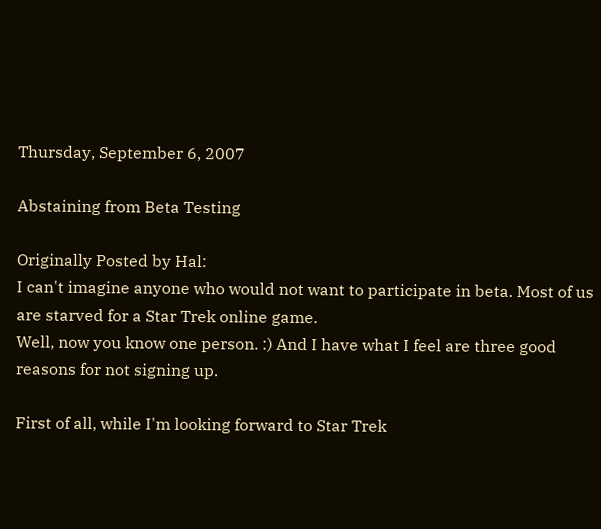Thursday, September 6, 2007

Abstaining from Beta Testing

Originally Posted by Hal:
I can't imagine anyone who would not want to participate in beta. Most of us are starved for a Star Trek online game.
Well, now you know one person. :) And I have what I feel are three good reasons for not signing up.

First of all, while I'm looking forward to Star Trek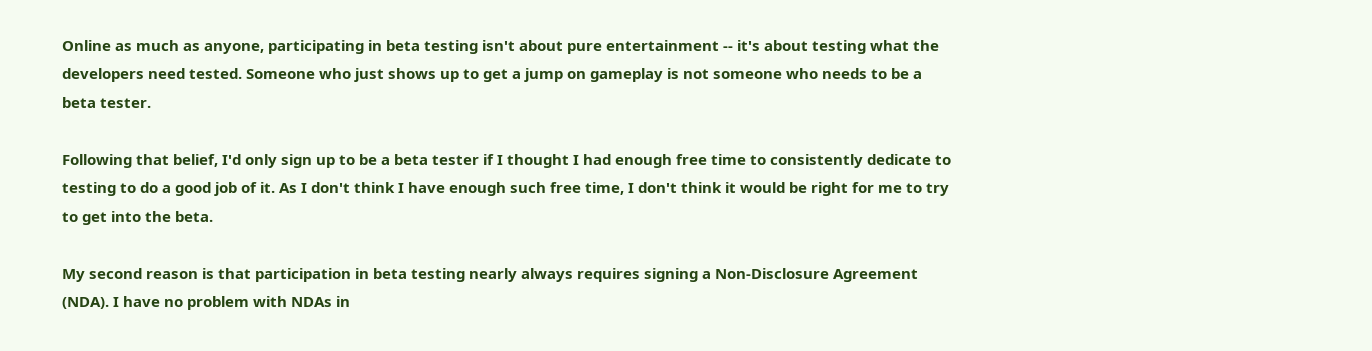Online as much as anyone, participating in beta testing isn't about pure entertainment -- it's about testing what the developers need tested. Someone who just shows up to get a jump on gameplay is not someone who needs to be a beta tester.

Following that belief, I'd only sign up to be a beta tester if I thought I had enough free time to consistently dedicate to testing to do a good job of it. As I don't think I have enough such free time, I don't think it would be right for me to try to get into the beta.

My second reason is that participation in beta testing nearly always requires signing a Non-Disclosure Agreement (NDA). I have no problem with NDAs in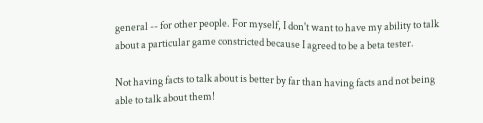general -- for other people. For myself, I don't want to have my ability to talk about a particular game constricted because I agreed to be a beta tester.

Not having facts to talk about is better by far than having facts and not being able to talk about them!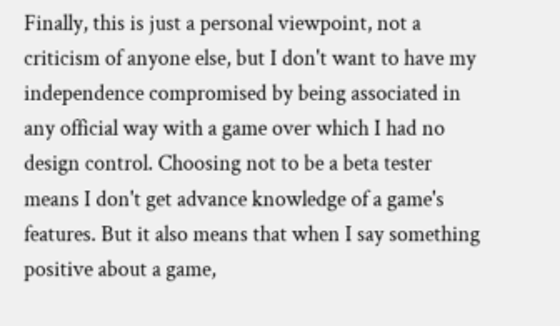Finally, this is just a personal viewpoint, not a criticism of anyone else, but I don't want to have my independence compromised by being associated in any official way with a game over which I had no design control. Choosing not to be a beta tester means I don't get advance knowledge of a game's features. But it also means that when I say something positive about a game,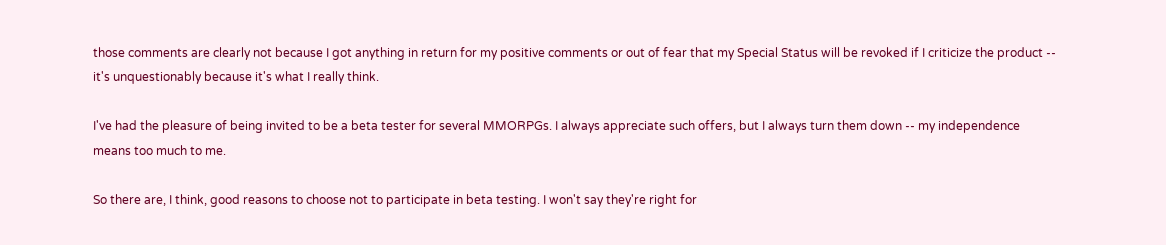those comments are clearly not because I got anything in return for my positive comments or out of fear that my Special Status will be revoked if I criticize the product -- it's unquestionably because it's what I really think.

I've had the pleasure of being invited to be a beta tester for several MMORPGs. I always appreciate such offers, but I always turn them down -- my independence means too much to me.

So there are, I think, good reasons to choose not to participate in beta testing. I won't say they're right for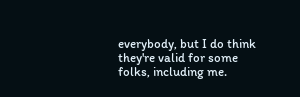everybody, but I do think they're valid for some folks, including me.